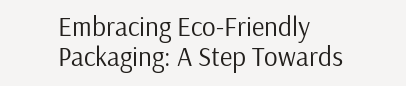Embracing Eco-Friendly Packaging: A Step Towards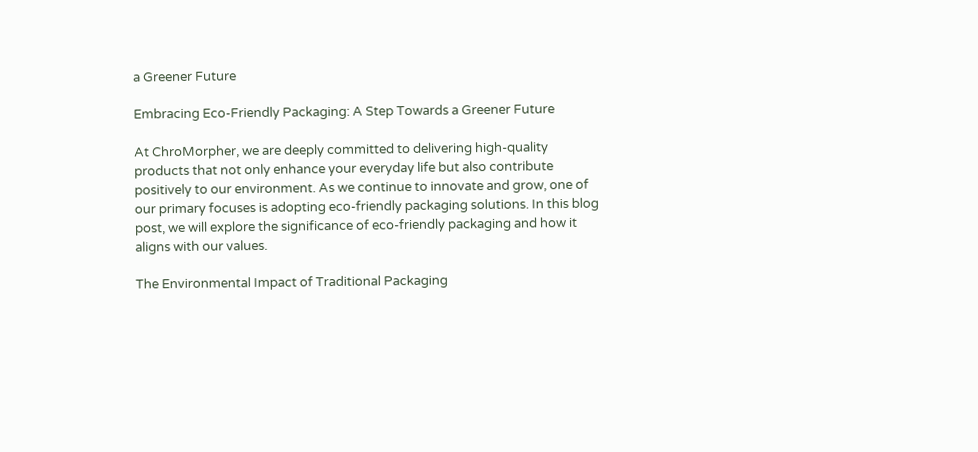a Greener Future

Embracing Eco-Friendly Packaging: A Step Towards a Greener Future

At ChroMorpher, we are deeply committed to delivering high-quality products that not only enhance your everyday life but also contribute positively to our environment. As we continue to innovate and grow, one of our primary focuses is adopting eco-friendly packaging solutions. In this blog post, we will explore the significance of eco-friendly packaging and how it aligns with our values.

The Environmental Impact of Traditional Packaging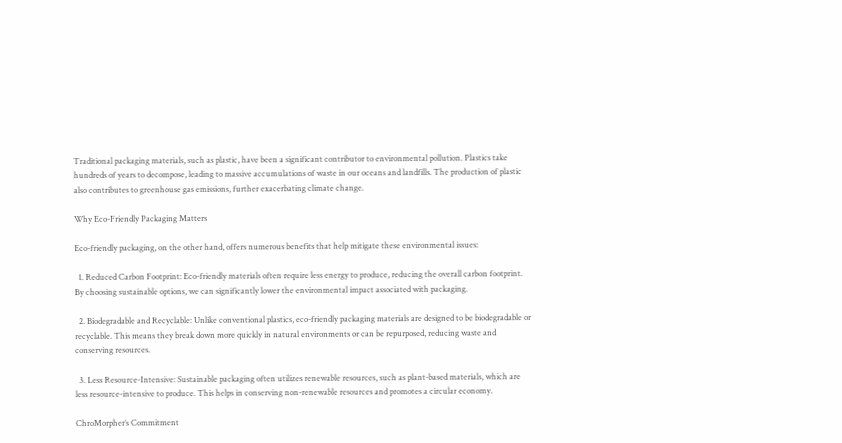Traditional packaging materials, such as plastic, have been a significant contributor to environmental pollution. Plastics take hundreds of years to decompose, leading to massive accumulations of waste in our oceans and landfills. The production of plastic also contributes to greenhouse gas emissions, further exacerbating climate change.

Why Eco-Friendly Packaging Matters

Eco-friendly packaging, on the other hand, offers numerous benefits that help mitigate these environmental issues:

  1. Reduced Carbon Footprint: Eco-friendly materials often require less energy to produce, reducing the overall carbon footprint. By choosing sustainable options, we can significantly lower the environmental impact associated with packaging.

  2. Biodegradable and Recyclable: Unlike conventional plastics, eco-friendly packaging materials are designed to be biodegradable or recyclable. This means they break down more quickly in natural environments or can be repurposed, reducing waste and conserving resources.

  3. Less Resource-Intensive: Sustainable packaging often utilizes renewable resources, such as plant-based materials, which are less resource-intensive to produce. This helps in conserving non-renewable resources and promotes a circular economy.

ChroMorpher’s Commitment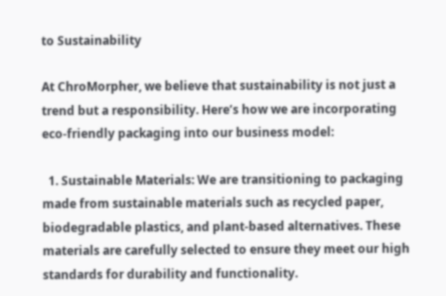to Sustainability

At ChroMorpher, we believe that sustainability is not just a trend but a responsibility. Here’s how we are incorporating eco-friendly packaging into our business model:

  1. Sustainable Materials: We are transitioning to packaging made from sustainable materials such as recycled paper, biodegradable plastics, and plant-based alternatives. These materials are carefully selected to ensure they meet our high standards for durability and functionality.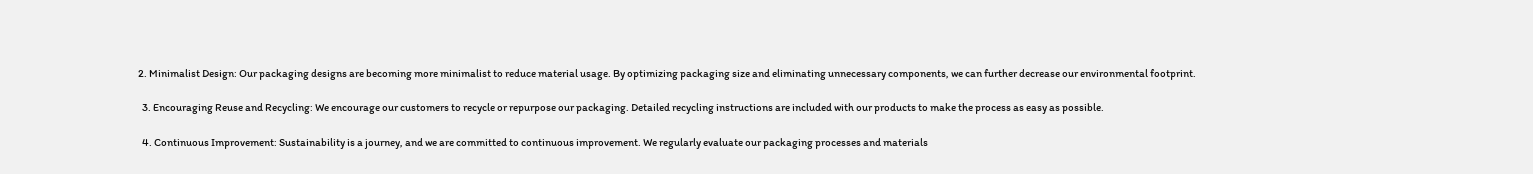2. Minimalist Design: Our packaging designs are becoming more minimalist to reduce material usage. By optimizing packaging size and eliminating unnecessary components, we can further decrease our environmental footprint.

  3. Encouraging Reuse and Recycling: We encourage our customers to recycle or repurpose our packaging. Detailed recycling instructions are included with our products to make the process as easy as possible.

  4. Continuous Improvement: Sustainability is a journey, and we are committed to continuous improvement. We regularly evaluate our packaging processes and materials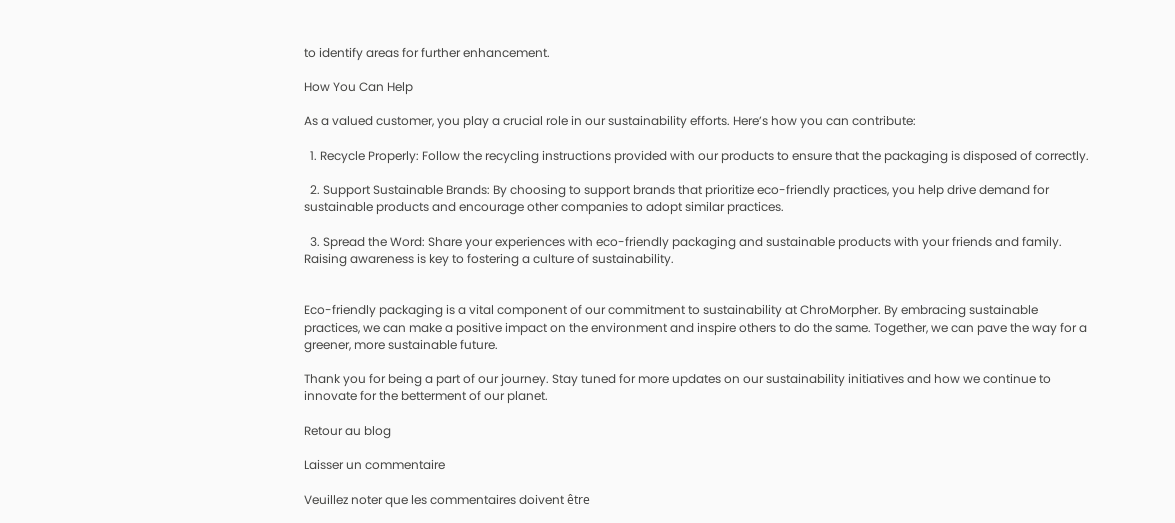to identify areas for further enhancement.

How You Can Help

As a valued customer, you play a crucial role in our sustainability efforts. Here’s how you can contribute:

  1. Recycle Properly: Follow the recycling instructions provided with our products to ensure that the packaging is disposed of correctly.

  2. Support Sustainable Brands: By choosing to support brands that prioritize eco-friendly practices, you help drive demand for sustainable products and encourage other companies to adopt similar practices.

  3. Spread the Word: Share your experiences with eco-friendly packaging and sustainable products with your friends and family. Raising awareness is key to fostering a culture of sustainability.


Eco-friendly packaging is a vital component of our commitment to sustainability at ChroMorpher. By embracing sustainable practices, we can make a positive impact on the environment and inspire others to do the same. Together, we can pave the way for a greener, more sustainable future.

Thank you for being a part of our journey. Stay tuned for more updates on our sustainability initiatives and how we continue to innovate for the betterment of our planet.

Retour au blog

Laisser un commentaire

Veuillez noter que les commentaires doivent être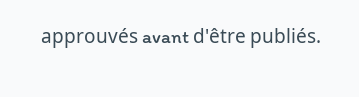approuvés avant d'être publiés.